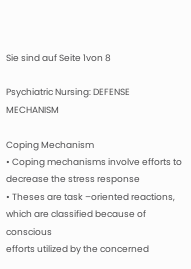Sie sind auf Seite 1von 8

Psychiatric Nursing: DEFENSE MECHANISM

Coping Mechanism
• Coping mechanisms involve efforts to decrease the stress response
• Theses are task –oriented reactions, which are classified because of conscious
efforts utilized by the concerned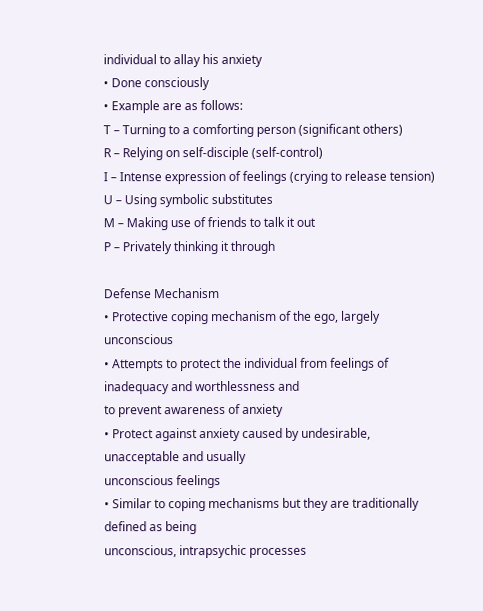individual to allay his anxiety
• Done consciously
• Example are as follows:
T – Turning to a comforting person (significant others)
R – Relying on self-disciple (self-control)
I – Intense expression of feelings (crying to release tension)
U – Using symbolic substitutes
M – Making use of friends to talk it out
P – Privately thinking it through

Defense Mechanism
• Protective coping mechanism of the ego, largely unconscious
• Attempts to protect the individual from feelings of inadequacy and worthlessness and
to prevent awareness of anxiety
• Protect against anxiety caused by undesirable, unacceptable and usually
unconscious feelings
• Similar to coping mechanisms but they are traditionally defined as being
unconscious, intrapsychic processes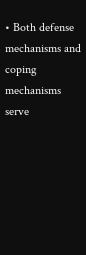• Both defense mechanisms and coping mechanisms serve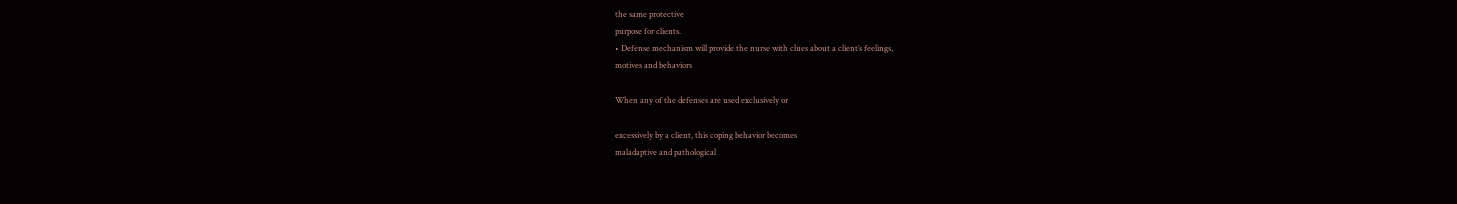the same protective
purpose for clients.
• Defense mechanism will provide the nurse with clues about a client’s feelings,
motives and behaviors

When any of the defenses are used exclusively or

excessively by a client, this coping behavior becomes
maladaptive and pathological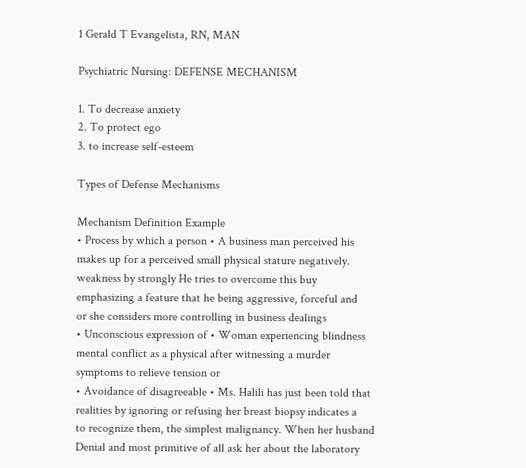1 Gerald T Evangelista, RN, MAN

Psychiatric Nursing: DEFENSE MECHANISM

1. To decrease anxiety
2. To protect ego
3. to increase self-esteem

Types of Defense Mechanisms

Mechanism Definition Example
• Process by which a person • A business man perceived his
makes up for a perceived small physical stature negatively.
weakness by strongly He tries to overcome this buy
emphasizing a feature that he being aggressive, forceful and
or she considers more controlling in business dealings
• Unconscious expression of • Woman experiencing blindness
mental conflict as a physical after witnessing a murder
symptoms to relieve tension or
• Avoidance of disagreeable • Ms. Halili has just been told that
realities by ignoring or refusing her breast biopsy indicates a
to recognize them, the simplest malignancy. When her husband
Denial and most primitive of all ask her about the laboratory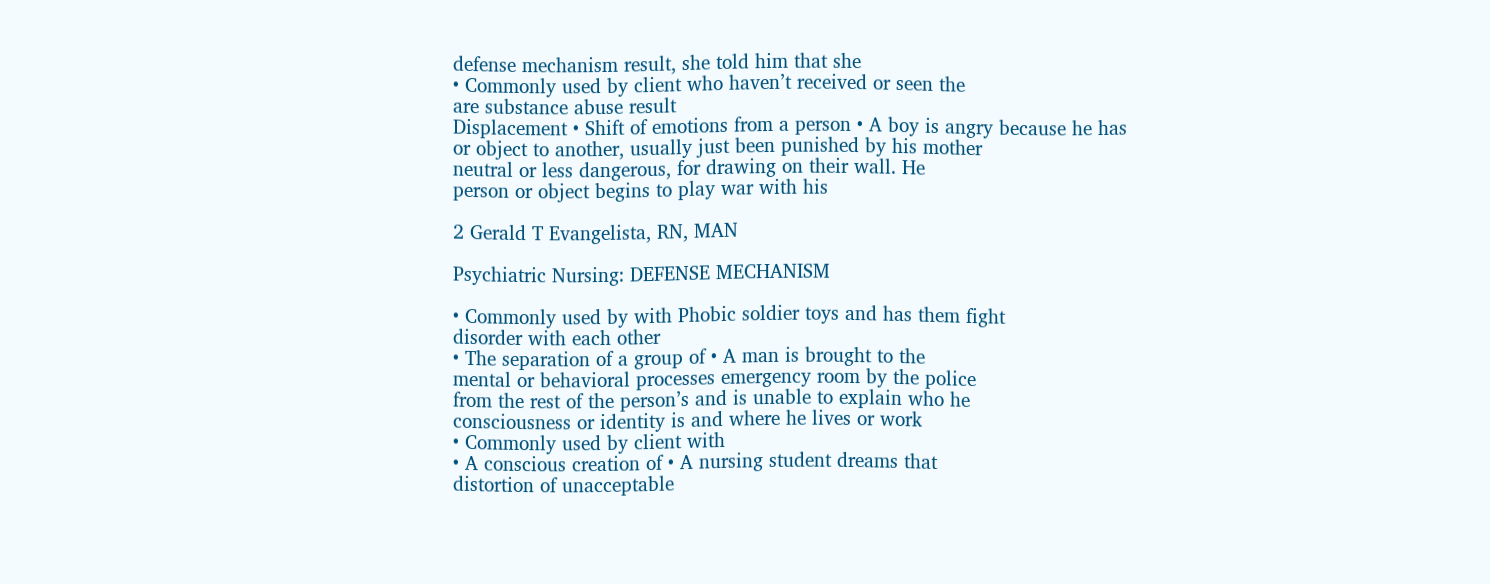defense mechanism result, she told him that she
• Commonly used by client who haven’t received or seen the
are substance abuse result
Displacement • Shift of emotions from a person • A boy is angry because he has
or object to another, usually just been punished by his mother
neutral or less dangerous, for drawing on their wall. He
person or object begins to play war with his

2 Gerald T Evangelista, RN, MAN

Psychiatric Nursing: DEFENSE MECHANISM

• Commonly used by with Phobic soldier toys and has them fight
disorder with each other
• The separation of a group of • A man is brought to the
mental or behavioral processes emergency room by the police
from the rest of the person’s and is unable to explain who he
consciousness or identity is and where he lives or work
• Commonly used by client with
• A conscious creation of • A nursing student dreams that
distortion of unacceptable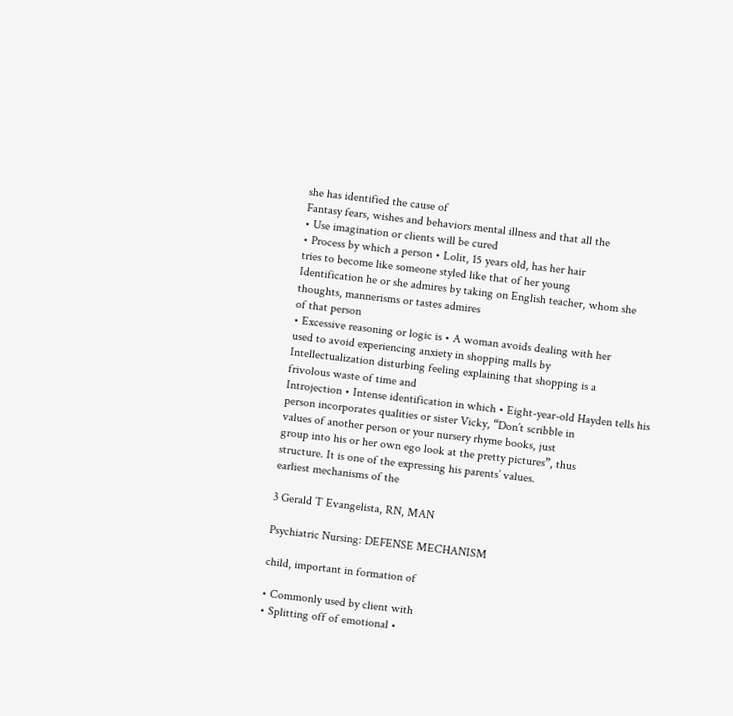she has identified the cause of
Fantasy fears, wishes and behaviors mental illness and that all the
• Use imagination or clients will be cured
• Process by which a person • Lolit, 15 years old, has her hair
tries to become like someone styled like that of her young
Identification he or she admires by taking on English teacher, whom she
thoughts, mannerisms or tastes admires
of that person
• Excessive reasoning or logic is • A woman avoids dealing with her
used to avoid experiencing anxiety in shopping malls by
Intellectualization disturbing feeling explaining that shopping is a
frivolous waste of time and
Introjection • Intense identification in which • Eight-year-old Hayden tells his
person incorporates qualities or sister Vicky, “Don’t scribble in
values of another person or your nursery rhyme books, just
group into his or her own ego look at the pretty pictures”, thus
structure. It is one of the expressing his parents’ values.
earliest mechanisms of the

3 Gerald T Evangelista, RN, MAN

Psychiatric Nursing: DEFENSE MECHANISM

child, important in formation of

• Commonly used by client with
• Splitting off of emotional •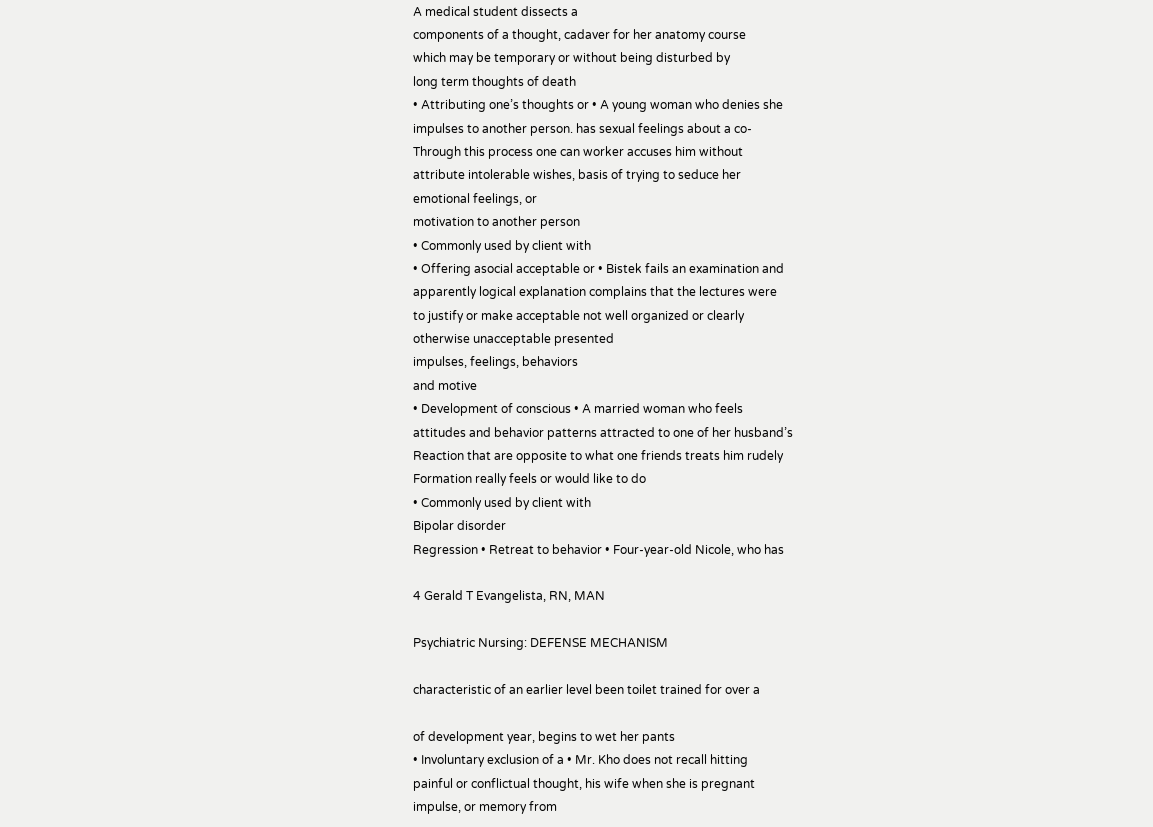A medical student dissects a
components of a thought, cadaver for her anatomy course
which may be temporary or without being disturbed by
long term thoughts of death
• Attributing one’s thoughts or • A young woman who denies she
impulses to another person. has sexual feelings about a co-
Through this process one can worker accuses him without
attribute intolerable wishes, basis of trying to seduce her
emotional feelings, or
motivation to another person
• Commonly used by client with
• Offering asocial acceptable or • Bistek fails an examination and
apparently logical explanation complains that the lectures were
to justify or make acceptable not well organized or clearly
otherwise unacceptable presented
impulses, feelings, behaviors
and motive
• Development of conscious • A married woman who feels
attitudes and behavior patterns attracted to one of her husband’s
Reaction that are opposite to what one friends treats him rudely
Formation really feels or would like to do
• Commonly used by client with
Bipolar disorder
Regression • Retreat to behavior • Four-year-old Nicole, who has

4 Gerald T Evangelista, RN, MAN

Psychiatric Nursing: DEFENSE MECHANISM

characteristic of an earlier level been toilet trained for over a

of development year, begins to wet her pants
• Involuntary exclusion of a • Mr. Kho does not recall hitting
painful or conflictual thought, his wife when she is pregnant
impulse, or memory from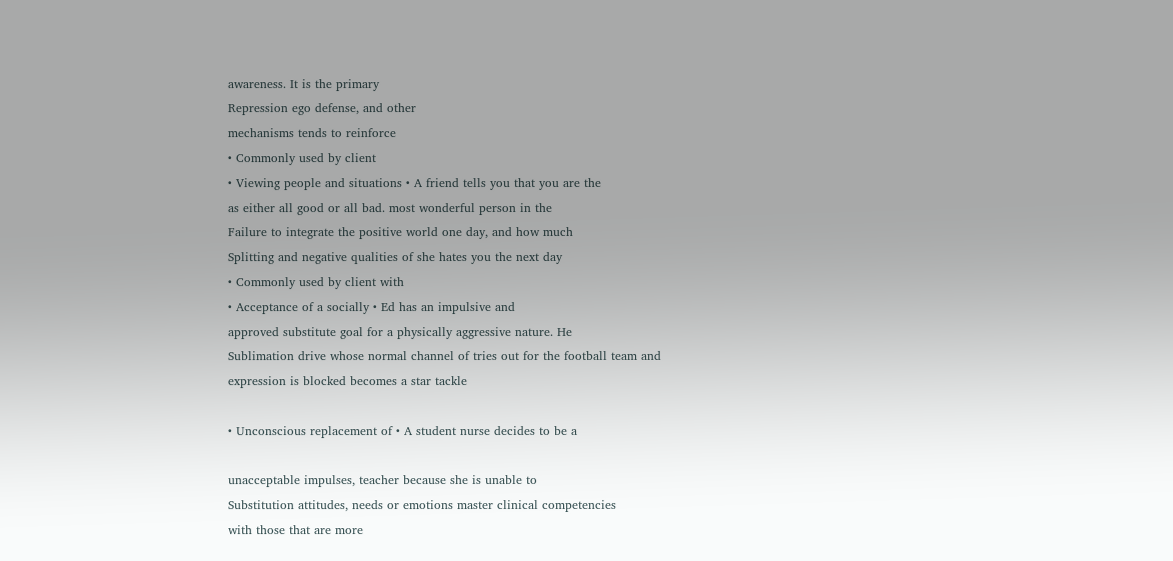awareness. It is the primary
Repression ego defense, and other
mechanisms tends to reinforce
• Commonly used by client
• Viewing people and situations • A friend tells you that you are the
as either all good or all bad. most wonderful person in the
Failure to integrate the positive world one day, and how much
Splitting and negative qualities of she hates you the next day
• Commonly used by client with
• Acceptance of a socially • Ed has an impulsive and
approved substitute goal for a physically aggressive nature. He
Sublimation drive whose normal channel of tries out for the football team and
expression is blocked becomes a star tackle

• Unconscious replacement of • A student nurse decides to be a

unacceptable impulses, teacher because she is unable to
Substitution attitudes, needs or emotions master clinical competencies
with those that are more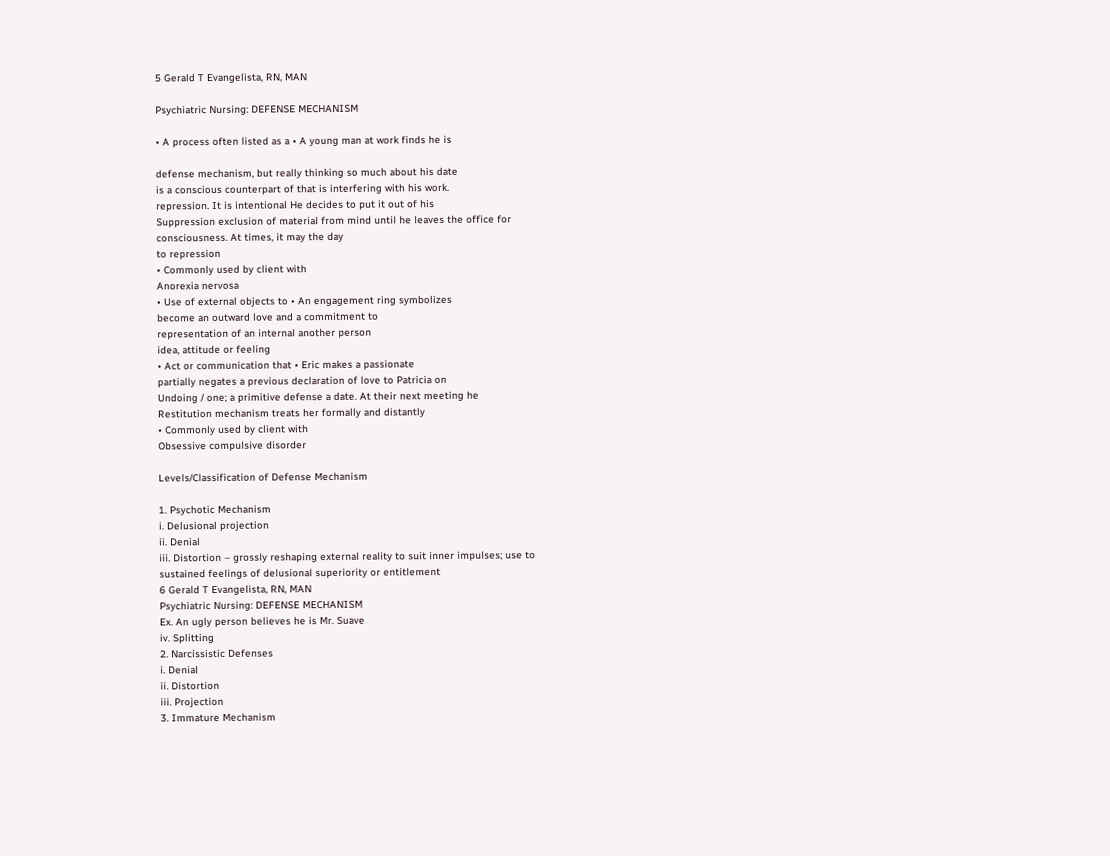5 Gerald T Evangelista, RN, MAN

Psychiatric Nursing: DEFENSE MECHANISM

• A process often listed as a • A young man at work finds he is

defense mechanism, but really thinking so much about his date
is a conscious counterpart of that is interfering with his work.
repression. It is intentional He decides to put it out of his
Suppression exclusion of material from mind until he leaves the office for
consciousness. At times, it may the day
to repression
• Commonly used by client with
Anorexia nervosa
• Use of external objects to • An engagement ring symbolizes
become an outward love and a commitment to
representation of an internal another person
idea, attitude or feeling
• Act or communication that • Eric makes a passionate
partially negates a previous declaration of love to Patricia on
Undoing / one; a primitive defense a date. At their next meeting he
Restitution mechanism treats her formally and distantly
• Commonly used by client with
Obsessive compulsive disorder

Levels/Classification of Defense Mechanism

1. Psychotic Mechanism
i. Delusional projection
ii. Denial
iii. Distortion – grossly reshaping external reality to suit inner impulses; use to
sustained feelings of delusional superiority or entitlement
6 Gerald T Evangelista, RN, MAN
Psychiatric Nursing: DEFENSE MECHANISM
Ex. An ugly person believes he is Mr. Suave
iv. Splitting
2. Narcissistic Defenses
i. Denial
ii. Distortion
iii. Projection
3. Immature Mechanism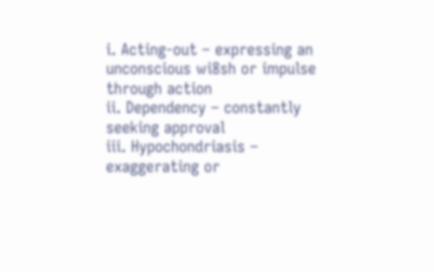i. Acting-out – expressing an unconscious wi8sh or impulse through action
ii. Dependency – constantly seeking approval
iii. Hypochondriasis – exaggerating or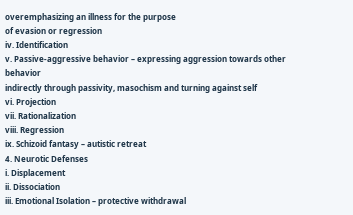overemphasizing an illness for the purpose
of evasion or regression
iv. Identification
v. Passive-aggressive behavior – expressing aggression towards other behavior
indirectly through passivity, masochism and turning against self
vi. Projection
vii. Rationalization
viii. Regression
ix. Schizoid fantasy – autistic retreat
4. Neurotic Defenses
i. Displacement
ii. Dissociation
iii. Emotional Isolation – protective withdrawal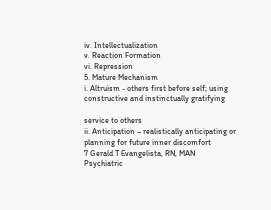iv. Intellectualization
v. Reaction Formation
vi. Repression
5. Mature Mechanism
i. Altruism - others first before self; using constructive and instinctually gratifying

service to others
ii. Anticipation – realistically anticipating or planning for future inner discomfort
7 Gerald T Evangelista, RN, MAN
Psychiatric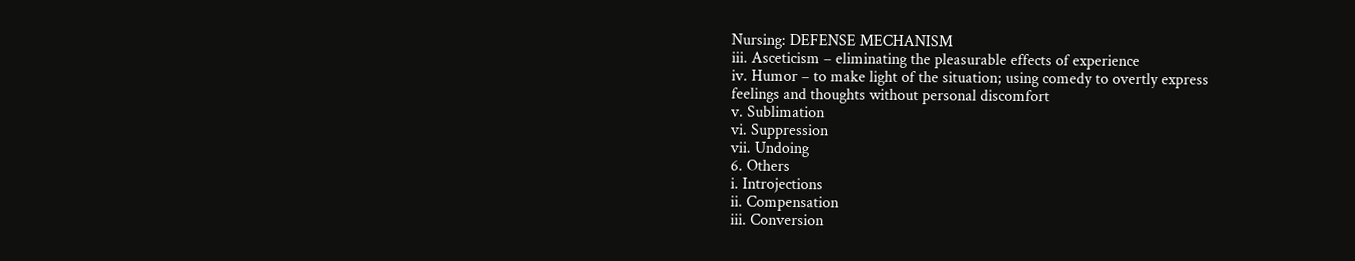Nursing: DEFENSE MECHANISM
iii. Asceticism – eliminating the pleasurable effects of experience
iv. Humor – to make light of the situation; using comedy to overtly express
feelings and thoughts without personal discomfort
v. Sublimation
vi. Suppression
vii. Undoing
6. Others
i. Introjections
ii. Compensation
iii. Conversion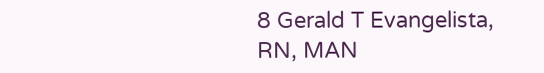8 Gerald T Evangelista, RN, MAN